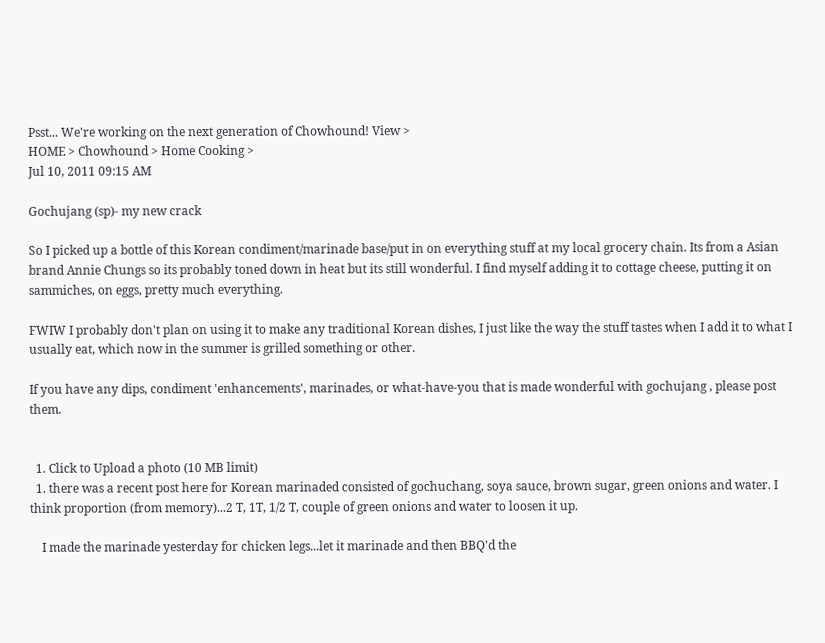Psst... We're working on the next generation of Chowhound! View >
HOME > Chowhound > Home Cooking >
Jul 10, 2011 09:15 AM

Gochujang (sp)- my new crack

So I picked up a bottle of this Korean condiment/marinade base/put in on everything stuff at my local grocery chain. Its from a Asian brand Annie Chungs so its probably toned down in heat but its still wonderful. I find myself adding it to cottage cheese, putting it on sammiches, on eggs, pretty much everything.

FWIW I probably don't plan on using it to make any traditional Korean dishes, I just like the way the stuff tastes when I add it to what I usually eat, which now in the summer is grilled something or other.

If you have any dips, condiment 'enhancements', marinades, or what-have-you that is made wonderful with gochujang , please post them.


  1. Click to Upload a photo (10 MB limit)
  1. there was a recent post here for Korean marinaded consisted of gochuchang, soya sauce, brown sugar, green onions and water. I think proportion (from memory)...2 T, 1T, 1/2 T, couple of green onions and water to loosen it up.

    I made the marinade yesterday for chicken legs...let it marinade and then BBQ'd the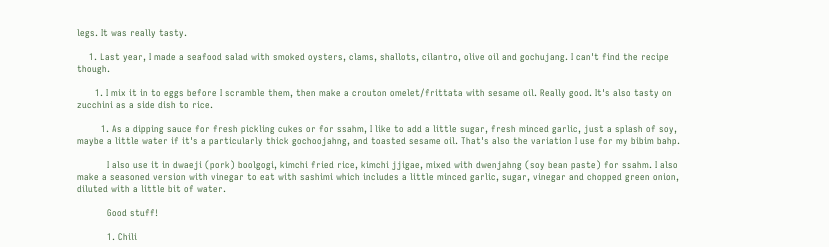legs. It was really tasty.

    1. Last year, I made a seafood salad with smoked oysters, clams, shallots, cilantro, olive oil and gochujang. I can't find the recipe though.

      1. I mix it in to eggs before I scramble them, then make a crouton omelet/frittata with sesame oil. Really good. It's also tasty on zucchini as a side dish to rice.

        1. As a dipping sauce for fresh pickling cukes or for ssahm, I like to add a little sugar, fresh minced garlic, just a splash of soy, maybe a little water if it's a particularly thick gochoojahng, and toasted sesame oil. That's also the variation I use for my bibim bahp.

          I also use it in dwaeji (pork) boolgogi, kimchi fried rice, kimchi jjigae, mixed with dwenjahng (soy bean paste) for ssahm. I also make a seasoned version with vinegar to eat with sashimi which includes a little minced garlic, sugar, vinegar and chopped green onion, diluted with a little bit of water.

          Good stuff!

          1. Chili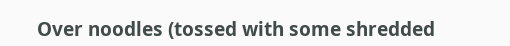Over noodles (tossed with some shredded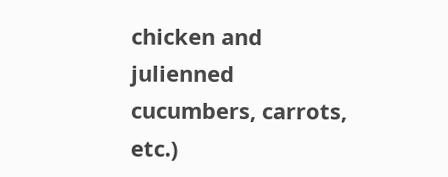chicken and julienned cucumbers, carrots, etc.)